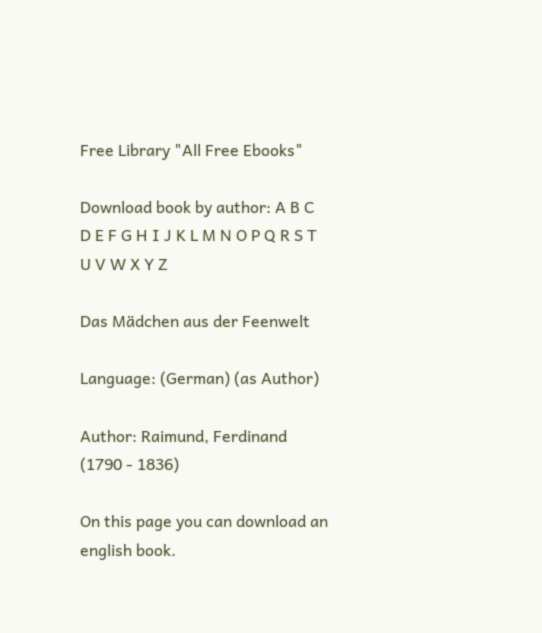Free Library "All Free Ebooks"

Download book by author: A B C D E F G H I J K L M N O P Q R S T U V W X Y Z

Das Mädchen aus der Feenwelt

Language: (German) (as Author)

Author: Raimund, Ferdinand (1790 - 1836)

On this page you can download an english book.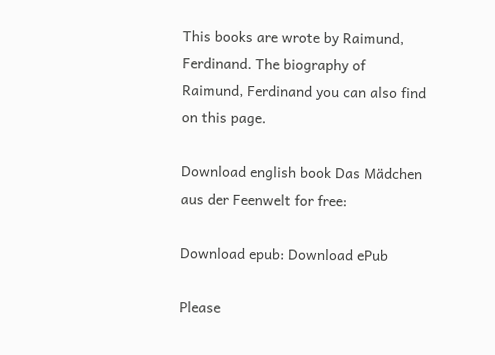This books are wrote by Raimund, Ferdinand. The biography of Raimund, Ferdinand you can also find on this page.

Download english book Das Mädchen aus der Feenwelt for free:

Download epub: Download ePub

Please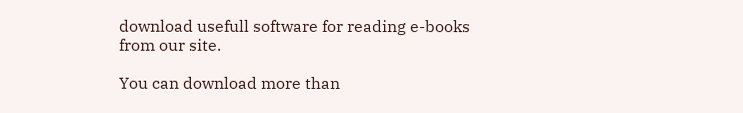download usefull software for reading e-books from our site.

You can download more than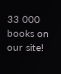33 000 books on our site!